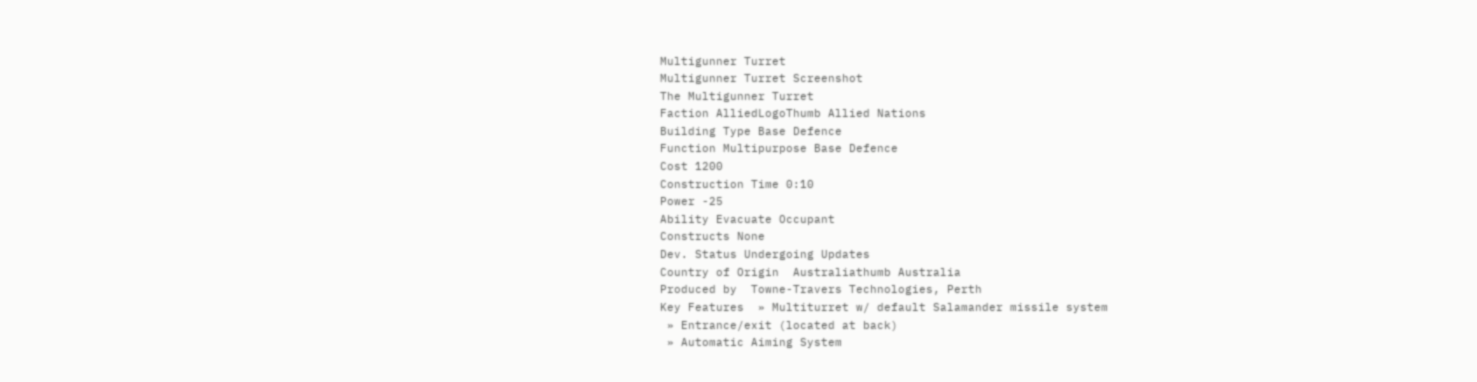Multigunner Turret
Multigunner Turret Screenshot
The Multigunner Turret
Faction AlliedLogoThumb Allied Nations
Building Type Base Defence
Function Multipurpose Base Defence
Cost 1200
Construction Time 0:10
Power -25
Ability Evacuate Occupant
Constructs None
Dev. Status Undergoing Updates
Country of Origin  Australiathumb Australia
Produced by  Towne-Travers Technologies, Perth
Key Features  » Multiturret w/ default Salamander missile system
 » Entrance/exit (located at back)
 » Automatic Aiming System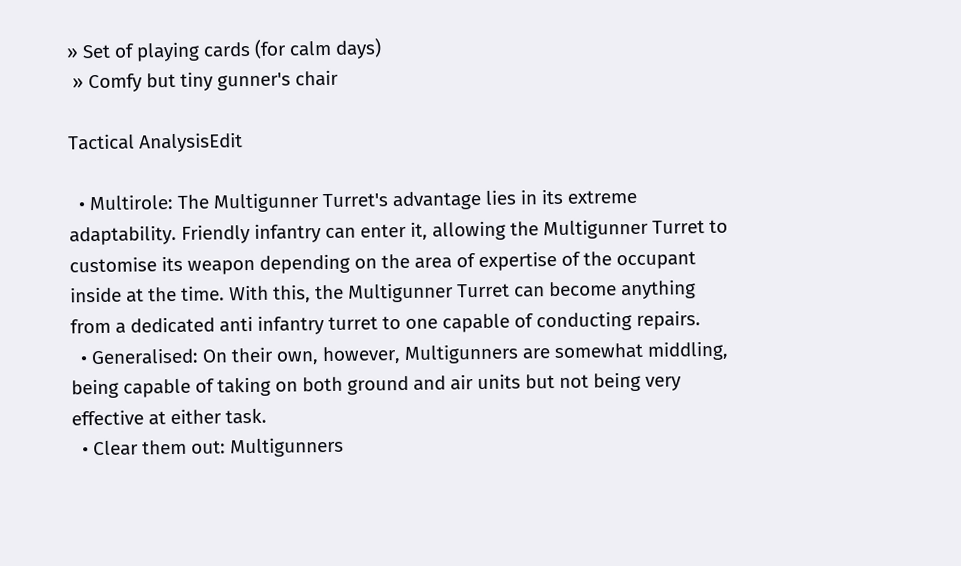» Set of playing cards (for calm days)
 » Comfy but tiny gunner's chair

Tactical AnalysisEdit

  • Multirole: The Multigunner Turret's advantage lies in its extreme adaptability. Friendly infantry can enter it, allowing the Multigunner Turret to customise its weapon depending on the area of expertise of the occupant inside at the time. With this, the Multigunner Turret can become anything from a dedicated anti infantry turret to one capable of conducting repairs.
  • Generalised: On their own, however, Multigunners are somewhat middling, being capable of taking on both ground and air units but not being very effective at either task.
  • Clear them out: Multigunners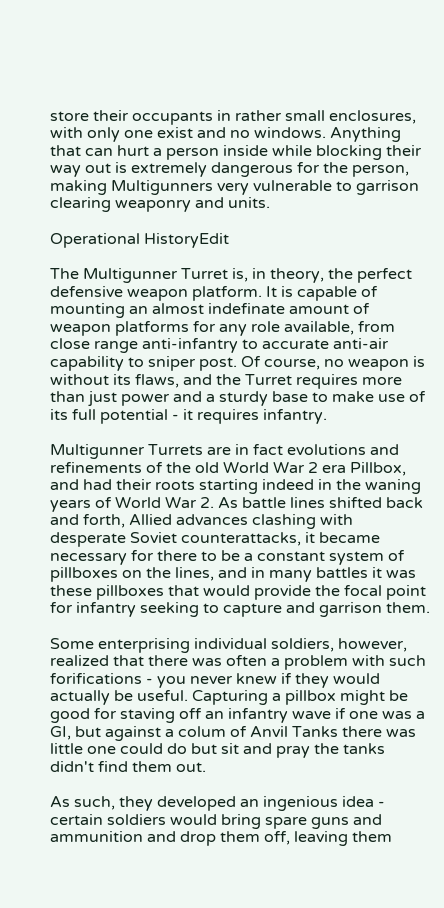store their occupants in rather small enclosures, with only one exist and no windows. Anything that can hurt a person inside while blocking their way out is extremely dangerous for the person, making Multigunners very vulnerable to garrison clearing weaponry and units.

Operational HistoryEdit

The Multigunner Turret is, in theory, the perfect defensive weapon platform. It is capable of mounting an almost indefinate amount of weapon platforms for any role available, from close range anti-infantry to accurate anti-air capability to sniper post. Of course, no weapon is without its flaws, and the Turret requires more than just power and a sturdy base to make use of its full potential - it requires infantry.

Multigunner Turrets are in fact evolutions and refinements of the old World War 2 era Pillbox, and had their roots starting indeed in the waning years of World War 2. As battle lines shifted back and forth, Allied advances clashing with desperate Soviet counterattacks, it became necessary for there to be a constant system of pillboxes on the lines, and in many battles it was these pillboxes that would provide the focal point for infantry seeking to capture and garrison them.

Some enterprising individual soldiers, however, realized that there was often a problem with such forifications - you never knew if they would actually be useful. Capturing a pillbox might be good for staving off an infantry wave if one was a GI, but against a colum of Anvil Tanks there was little one could do but sit and pray the tanks didn't find them out.

As such, they developed an ingenious idea - certain soldiers would bring spare guns and ammunition and drop them off, leaving them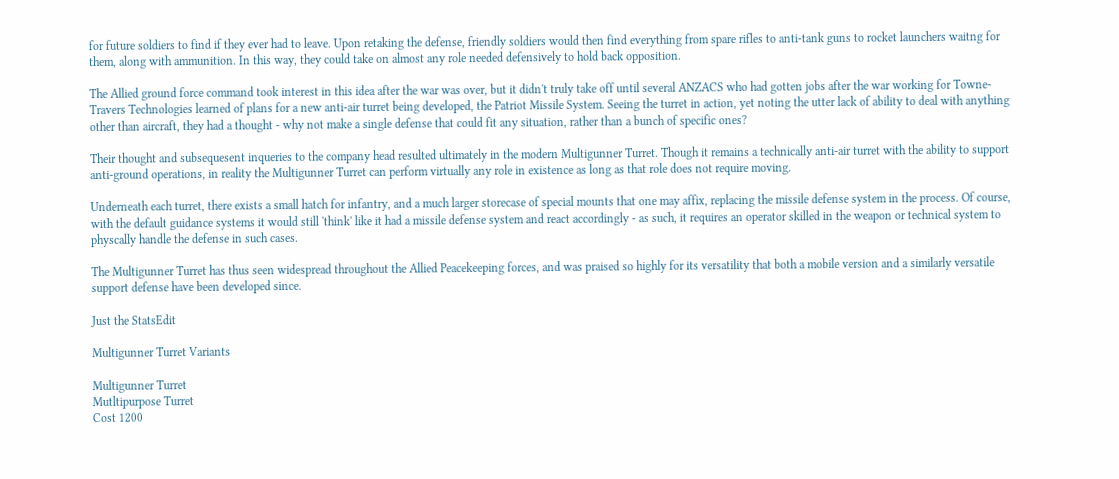for future soldiers to find if they ever had to leave. Upon retaking the defense, friendly soldiers would then find everything from spare rifles to anti-tank guns to rocket launchers waitng for them, along with ammunition. In this way, they could take on almost any role needed defensively to hold back opposition.

The Allied ground force command took interest in this idea after the war was over, but it didn't truly take off until several ANZACS who had gotten jobs after the war working for Towne-Travers Technologies learned of plans for a new anti-air turret being developed, the Patriot Missile System. Seeing the turret in action, yet noting the utter lack of ability to deal with anything other than aircraft, they had a thought - why not make a single defense that could fit any situation, rather than a bunch of specific ones?

Their thought and subsequesent inqueries to the company head resulted ultimately in the modern Multigunner Turret. Though it remains a technically anti-air turret with the ability to support anti-ground operations, in reality the Multigunner Turret can perform virtually any role in existence as long as that role does not require moving.

Underneath each turret, there exists a small hatch for infantry, and a much larger storecase of special mounts that one may affix, replacing the missile defense system in the process. Of course, with the default guidance systems it would still 'think' like it had a missile defense system and react accordingly - as such, it requires an operator skilled in the weapon or technical system to physcally handle the defense in such cases.

The Multigunner Turret has thus seen widespread throughout the Allied Peacekeeping forces, and was praised so highly for its versatility that both a mobile version and a similarly versatile support defense have been developed since.

Just the StatsEdit

Multigunner Turret Variants

Multigunner Turret
Mutltipurpose Turret
Cost 1200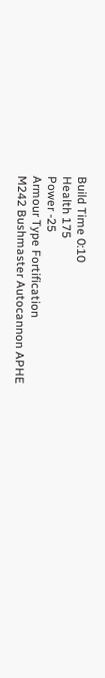Build Time 0:10
Health 175
Power -25
Armour Type Fortification
M242 Bushmaster Autocannon APHE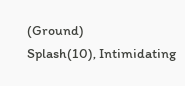(Ground)
Splash(10), Intimidating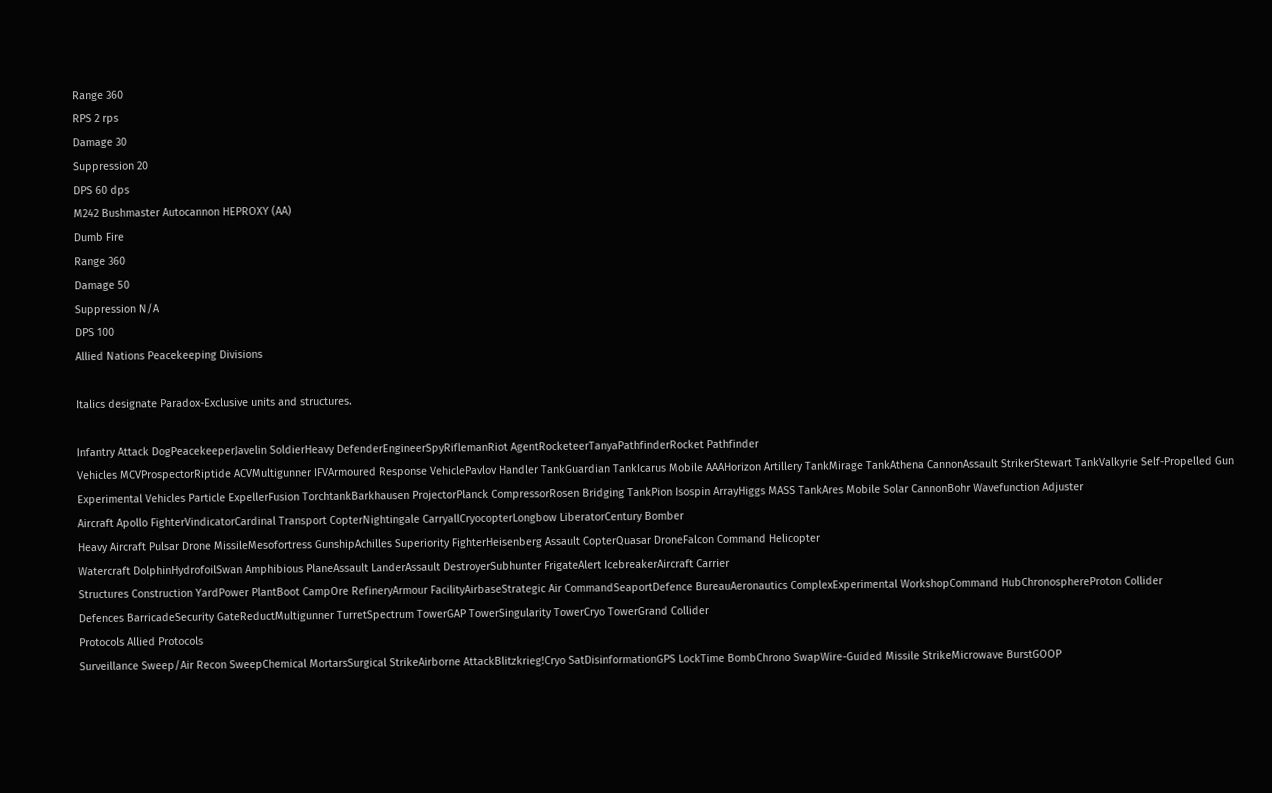Range 360
RPS 2 rps
Damage 30
Suppression 20
DPS 60 dps
M242 Bushmaster Autocannon HEPROXY (AA)
Dumb Fire
Range 360
Damage 50
Suppression N/A
DPS 100
Allied Nations Peacekeeping Divisions

Italics designate Paradox-Exclusive units and structures.

Infantry Attack DogPeacekeeperJavelin SoldierHeavy DefenderEngineerSpyRiflemanRiot AgentRocketeerTanyaPathfinderRocket Pathfinder
Vehicles MCVProspectorRiptide ACVMultigunner IFVArmoured Response VehiclePavlov Handler TankGuardian TankIcarus Mobile AAAHorizon Artillery TankMirage TankAthena CannonAssault StrikerStewart TankValkyrie Self-Propelled Gun
Experimental Vehicles Particle ExpellerFusion TorchtankBarkhausen ProjectorPlanck CompressorRosen Bridging TankPion Isospin ArrayHiggs MASS TankAres Mobile Solar CannonBohr Wavefunction Adjuster
Aircraft Apollo FighterVindicatorCardinal Transport CopterNightingale CarryallCryocopterLongbow LiberatorCentury Bomber
Heavy Aircraft Pulsar Drone MissileMesofortress GunshipAchilles Superiority FighterHeisenberg Assault CopterQuasar DroneFalcon Command Helicopter
Watercraft DolphinHydrofoilSwan Amphibious PlaneAssault LanderAssault DestroyerSubhunter FrigateAlert IcebreakerAircraft Carrier
Structures Construction YardPower PlantBoot CampOre RefineryArmour FacilityAirbaseStrategic Air CommandSeaportDefence BureauAeronautics ComplexExperimental WorkshopCommand HubChronosphereProton Collider
Defences BarricadeSecurity GateReductMultigunner TurretSpectrum TowerGAP TowerSingularity TowerCryo TowerGrand Collider
Protocols Allied Protocols
Surveillance Sweep/Air Recon SweepChemical MortarsSurgical StrikeAirborne AttackBlitzkrieg!Cryo SatDisinformationGPS LockTime BombChrono SwapWire-Guided Missile StrikeMicrowave BurstGOOP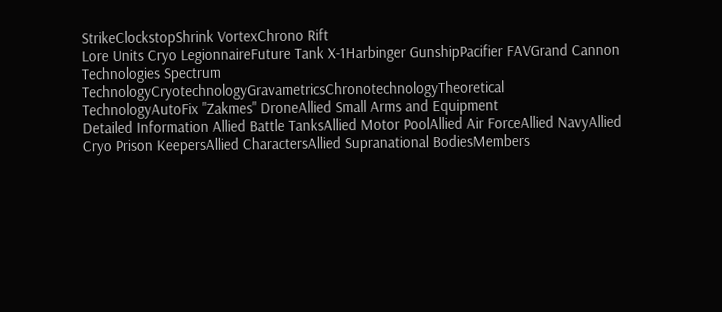StrikeClockstopShrink VortexChrono Rift
Lore Units Cryo LegionnaireFuture Tank X-1Harbinger GunshipPacifier FAVGrand Cannon
Technologies Spectrum TechnologyCryotechnologyGravametricsChronotechnologyTheoretical TechnologyAutoFix "Zakmes" DroneAllied Small Arms and Equipment
Detailed Information Allied Battle TanksAllied Motor PoolAllied Air ForceAllied NavyAllied Cryo Prison KeepersAllied CharactersAllied Supranational BodiesMembers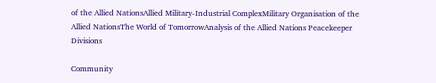of the Allied NationsAllied Military-Industrial ComplexMilitary Organisation of the Allied NationsThe World of TomorrowAnalysis of the Allied Nations Peacekeeper Divisions

Community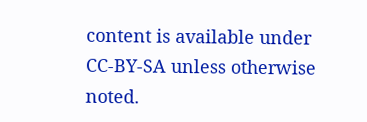content is available under CC-BY-SA unless otherwise noted.